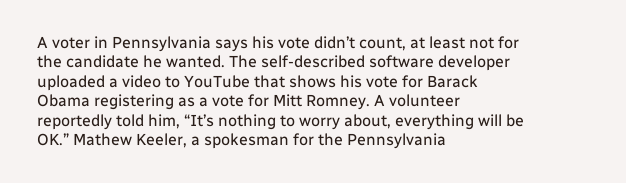A voter in Pennsylvania says his vote didn’t count, at least not for the candidate he wanted. The self-described software developer uploaded a video to YouTube that shows his vote for Barack Obama registering as a vote for Mitt Romney. A volunteer reportedly told him, “It’s nothing to worry about, everything will be OK.” Mathew Keeler, a spokesman for the Pennsylvania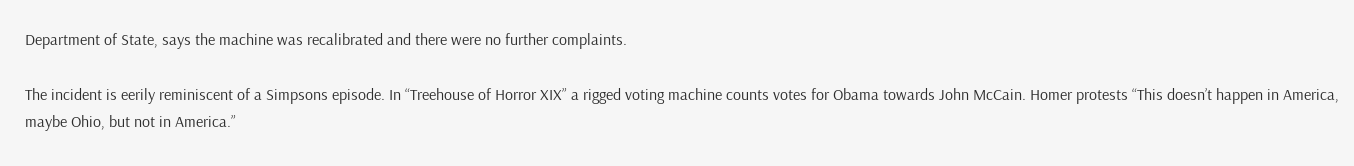Department of State, says the machine was recalibrated and there were no further complaints.

The incident is eerily reminiscent of a Simpsons episode. In “Treehouse of Horror XIX” a rigged voting machine counts votes for Obama towards John McCain. Homer protests “This doesn’t happen in America, maybe Ohio, but not in America.”